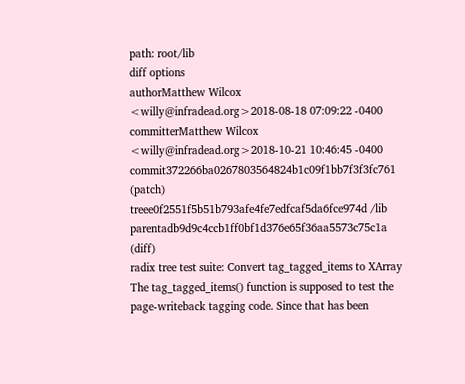path: root/lib
diff options
authorMatthew Wilcox <willy@infradead.org>2018-08-18 07:09:22 -0400
committerMatthew Wilcox <willy@infradead.org>2018-10-21 10:46:45 -0400
commit372266ba0267803564824b1c09f1bb7f3f3fc761 (patch)
treee0f2551f5b51b793afe4fe7edfcaf5da6fce974d /lib
parentadb9d9c4ccb1ff0bf1d376e65f36aa5573c75c1a (diff)
radix tree test suite: Convert tag_tagged_items to XArray
The tag_tagged_items() function is supposed to test the page-writeback tagging code. Since that has been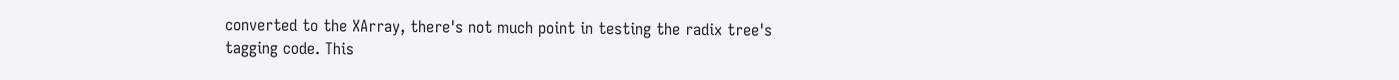converted to the XArray, there's not much point in testing the radix tree's tagging code. This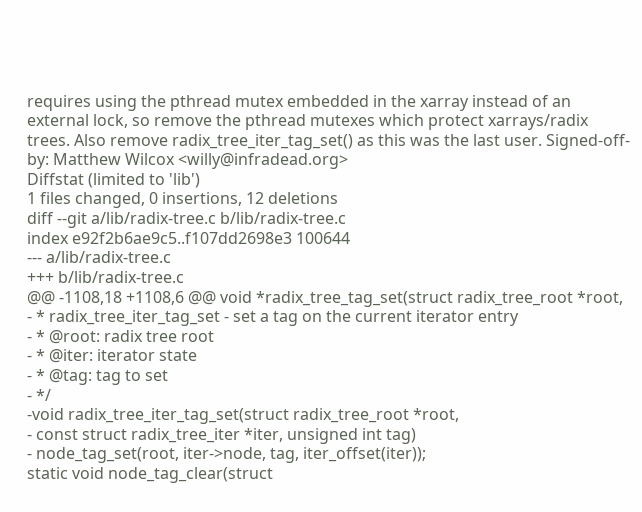requires using the pthread mutex embedded in the xarray instead of an external lock, so remove the pthread mutexes which protect xarrays/radix trees. Also remove radix_tree_iter_tag_set() as this was the last user. Signed-off-by: Matthew Wilcox <willy@infradead.org>
Diffstat (limited to 'lib')
1 files changed, 0 insertions, 12 deletions
diff --git a/lib/radix-tree.c b/lib/radix-tree.c
index e92f2b6ae9c5..f107dd2698e3 100644
--- a/lib/radix-tree.c
+++ b/lib/radix-tree.c
@@ -1108,18 +1108,6 @@ void *radix_tree_tag_set(struct radix_tree_root *root,
- * radix_tree_iter_tag_set - set a tag on the current iterator entry
- * @root: radix tree root
- * @iter: iterator state
- * @tag: tag to set
- */
-void radix_tree_iter_tag_set(struct radix_tree_root *root,
- const struct radix_tree_iter *iter, unsigned int tag)
- node_tag_set(root, iter->node, tag, iter_offset(iter));
static void node_tag_clear(struct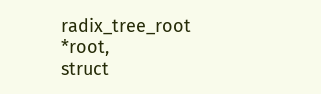radix_tree_root *root,
struct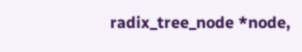radix_tree_node *node,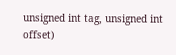unsigned int tag, unsigned int offset)